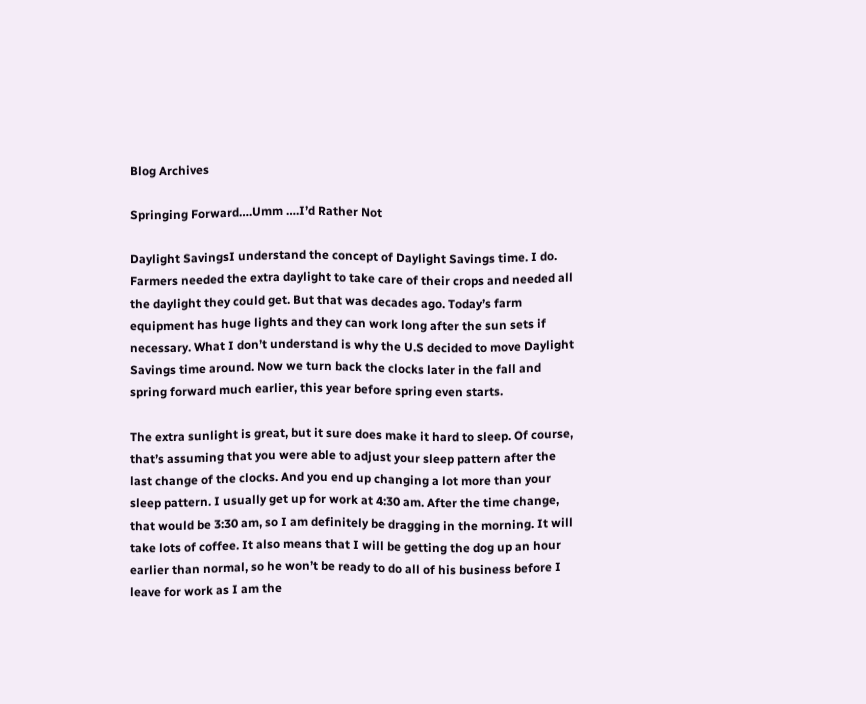Blog Archives

Springing Forward….Umm ….I’d Rather Not

Daylight SavingsI understand the concept of Daylight Savings time. I do. Farmers needed the extra daylight to take care of their crops and needed all the daylight they could get. But that was decades ago. Today’s farm equipment has huge lights and they can work long after the sun sets if necessary. What I don’t understand is why the U.S decided to move Daylight Savings time around. Now we turn back the clocks later in the fall and spring forward much earlier, this year before spring even starts.

The extra sunlight is great, but it sure does make it hard to sleep. Of course, that’s assuming that you were able to adjust your sleep pattern after the last change of the clocks. And you end up changing a lot more than your sleep pattern. I usually get up for work at 4:30 am. After the time change, that would be 3:30 am, so I am definitely be dragging in the morning. It will take lots of coffee. It also means that I will be getting the dog up an hour earlier than normal, so he won’t be ready to do all of his business before I leave for work as I am the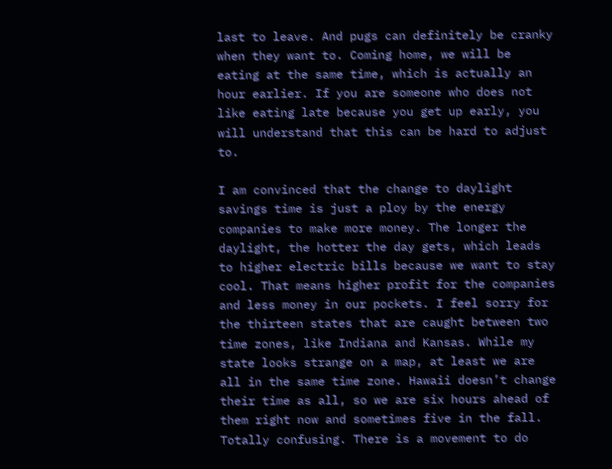last to leave. And pugs can definitely be cranky when they want to. Coming home, we will be eating at the same time, which is actually an hour earlier. If you are someone who does not like eating late because you get up early, you will understand that this can be hard to adjust to.

I am convinced that the change to daylight savings time is just a ploy by the energy companies to make more money. The longer the daylight, the hotter the day gets, which leads to higher electric bills because we want to stay cool. That means higher profit for the companies and less money in our pockets. I feel sorry for the thirteen states that are caught between two time zones, like Indiana and Kansas. While my state looks strange on a map, at least we are all in the same time zone. Hawaii doesn’t change their time as all, so we are six hours ahead of them right now and sometimes five in the fall. Totally confusing. There is a movement to do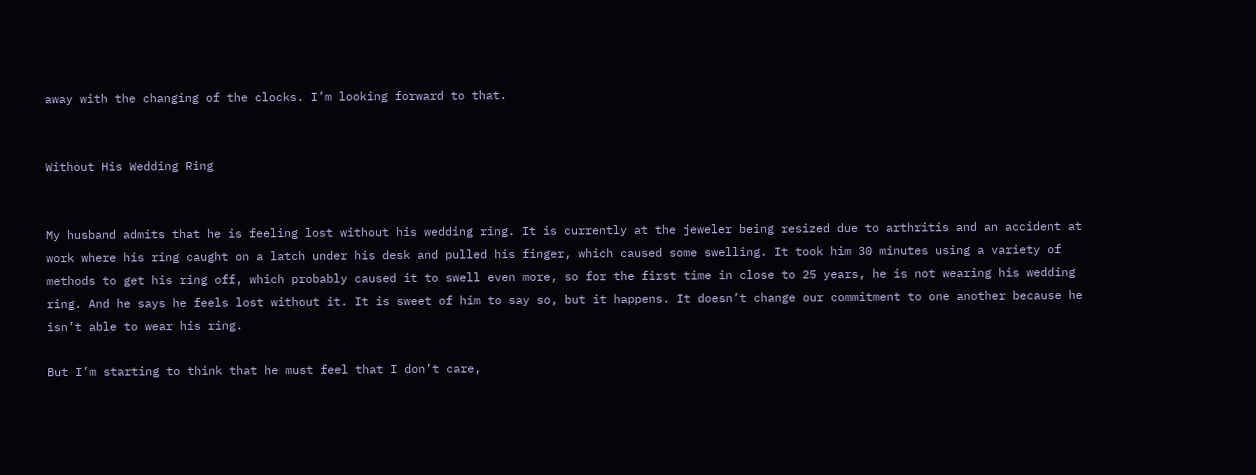away with the changing of the clocks. I’m looking forward to that.


Without His Wedding Ring


My husband admits that he is feeling lost without his wedding ring. It is currently at the jeweler being resized due to arthritis and an accident at work where his ring caught on a latch under his desk and pulled his finger, which caused some swelling. It took him 30 minutes using a variety of methods to get his ring off, which probably caused it to swell even more, so for the first time in close to 25 years, he is not wearing his wedding ring. And he says he feels lost without it. It is sweet of him to say so, but it happens. It doesn’t change our commitment to one another because he isn’t able to wear his ring.

But I’m starting to think that he must feel that I don’t care,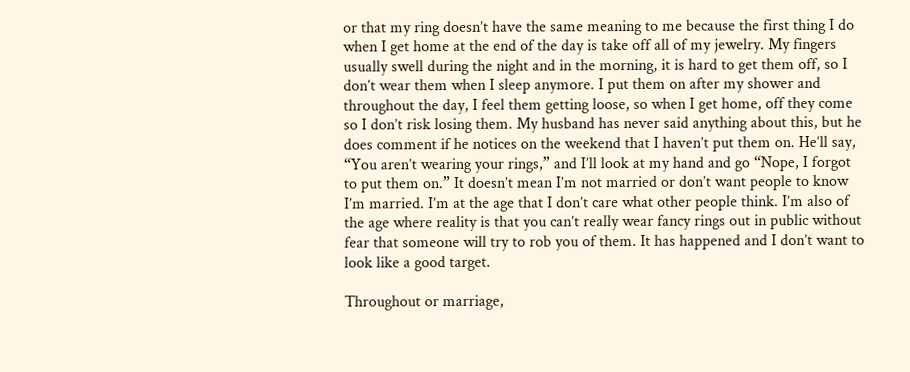or that my ring doesn’t have the same meaning to me because the first thing I do when I get home at the end of the day is take off all of my jewelry. My fingers usually swell during the night and in the morning, it is hard to get them off, so I don’t wear them when I sleep anymore. I put them on after my shower and throughout the day, I feel them getting loose, so when I get home, off they come so I don’t risk losing them. My husband has never said anything about this, but he does comment if he notices on the weekend that I haven’t put them on. He’ll say, “You aren’t wearing your rings,” and I’ll look at my hand and go “Nope, I forgot to put them on.” It doesn’t mean I’m not married or don’t want people to know I’m married. I’m at the age that I don’t care what other people think. I’m also of the age where reality is that you can’t really wear fancy rings out in public without fear that someone will try to rob you of them. It has happened and I don’t want to look like a good target.

Throughout or marriage,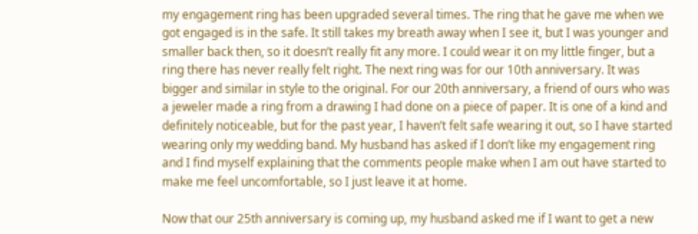my engagement ring has been upgraded several times. The ring that he gave me when we got engaged is in the safe. It still takes my breath away when I see it, but I was younger and smaller back then, so it doesn’t really fit any more. I could wear it on my little finger, but a ring there has never really felt right. The next ring was for our 10th anniversary. It was bigger and similar in style to the original. For our 20th anniversary, a friend of ours who was a jeweler made a ring from a drawing I had done on a piece of paper. It is one of a kind and definitely noticeable, but for the past year, I haven’t felt safe wearing it out, so I have started wearing only my wedding band. My husband has asked if I don’t like my engagement ring and I find myself explaining that the comments people make when I am out have started to make me feel uncomfortable, so I just leave it at home.

Now that our 25th anniversary is coming up, my husband asked me if I want to get a new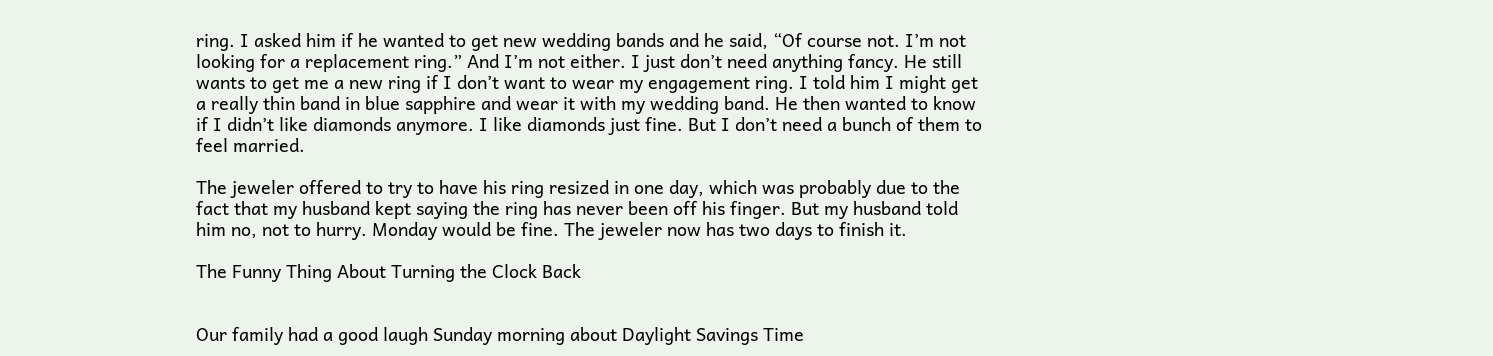ring. I asked him if he wanted to get new wedding bands and he said, “Of course not. I’m not looking for a replacement ring.” And I’m not either. I just don’t need anything fancy. He still wants to get me a new ring if I don’t want to wear my engagement ring. I told him I might get a really thin band in blue sapphire and wear it with my wedding band. He then wanted to know if I didn’t like diamonds anymore. I like diamonds just fine. But I don’t need a bunch of them to feel married.

The jeweler offered to try to have his ring resized in one day, which was probably due to the fact that my husband kept saying the ring has never been off his finger. But my husband told him no, not to hurry. Monday would be fine. The jeweler now has two days to finish it.

The Funny Thing About Turning the Clock Back


Our family had a good laugh Sunday morning about Daylight Savings Time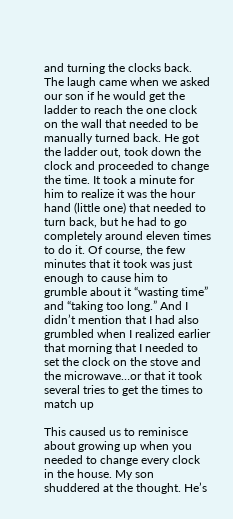and turning the clocks back. The laugh came when we asked our son if he would get the ladder to reach the one clock on the wall that needed to be manually turned back. He got the ladder out, took down the clock and proceeded to change the time. It took a minute for him to realize it was the hour hand (little one) that needed to turn back, but he had to go completely around eleven times to do it. Of course, the few minutes that it took was just enough to cause him to grumble about it “wasting time” and “taking too long.” And I didn’t mention that I had also grumbled when I realized earlier that morning that I needed to set the clock on the stove and the microwave…or that it took several tries to get the times to match up

This caused us to reminisce about growing up when you needed to change every clock in the house. My son shuddered at the thought. He’s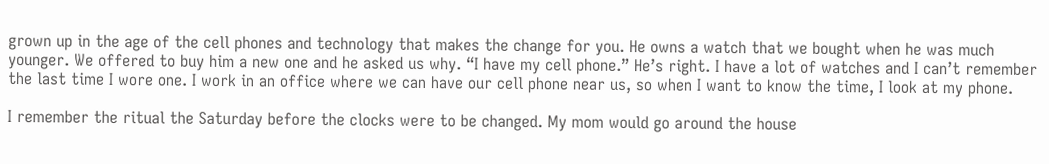grown up in the age of the cell phones and technology that makes the change for you. He owns a watch that we bought when he was much younger. We offered to buy him a new one and he asked us why. “I have my cell phone.” He’s right. I have a lot of watches and I can’t remember the last time I wore one. I work in an office where we can have our cell phone near us, so when I want to know the time, I look at my phone.

I remember the ritual the Saturday before the clocks were to be changed. My mom would go around the house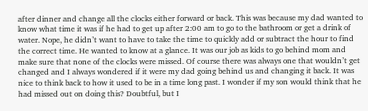after dinner and change all the clocks either forward or back. This was because my dad wanted to know what time it was if he had to get up after 2:00 am to go to the bathroom or get a drink of water. Nope, he didn’t want to have to take the time to quickly add or subtract the hour to find the correct time. He wanted to know at a glance. It was our job as kids to go behind mom and make sure that none of the clocks were missed. Of course there was always one that wouldn’t get changed and I always wondered if it were my dad going behind us and changing it back. It was nice to think back to how it used to be in a time long past. I wonder if my son would think that he had missed out on doing this? Doubtful, but I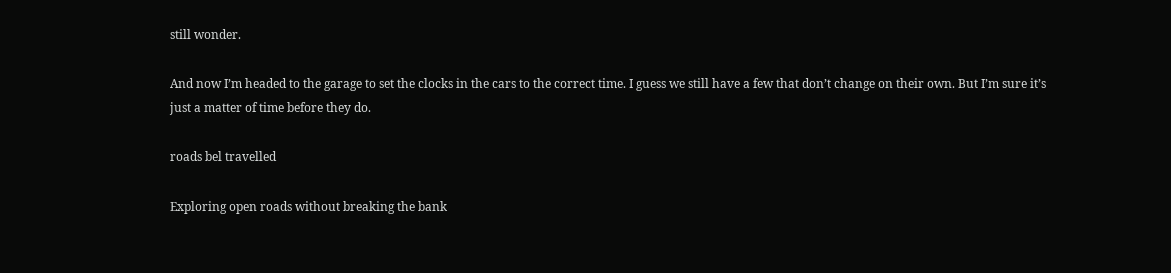still wonder.

And now I’m headed to the garage to set the clocks in the cars to the correct time. I guess we still have a few that don’t change on their own. But I’m sure it’s just a matter of time before they do.

roads bel travelled

Exploring open roads without breaking the bank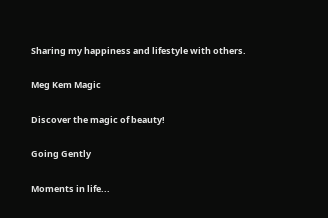Sharing my happiness and lifestyle with others.

Meg Kem Magic

Discover the magic of beauty!

Going Gently

Moments in life...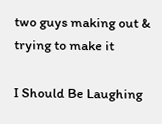two guys making out & trying to make it

I Should Be Laughing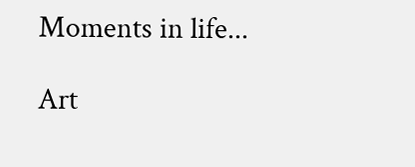Moments in life...

Art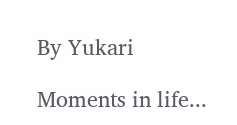By Yukari

Moments in life...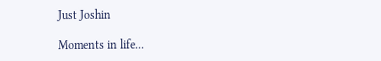Just Joshin

Moments in life...